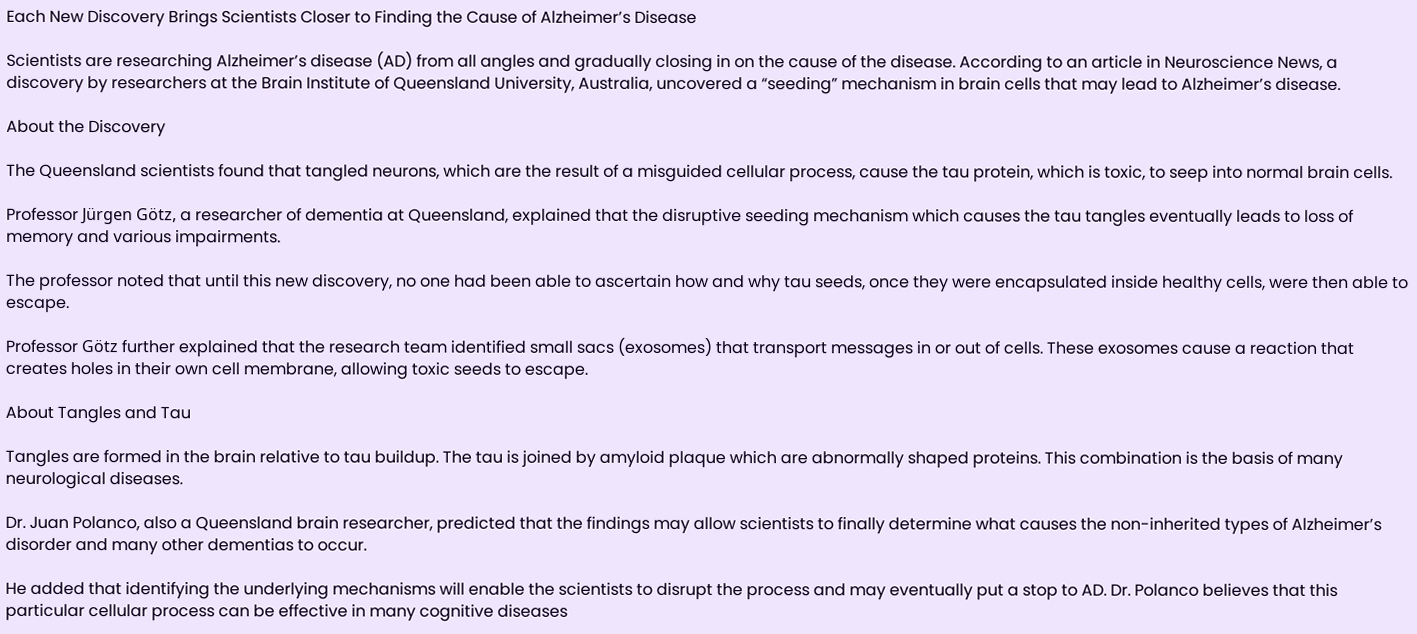Each New Discovery Brings Scientists Closer to Finding the Cause of Alzheimer’s Disease

Scientists are researching Alzheimer’s disease (AD) from all angles and gradually closing in on the cause of the disease. According to an article in Neuroscience News, a discovery by researchers at the Brain Institute of Queensland University, Australia, uncovered a “seeding” mechanism in brain cells that may lead to Alzheimer’s disease.

About the Discovery

The Queensland scientists found that tangled neurons, which are the result of a misguided cellular process, cause the tau protein, which is toxic, to seep into normal brain cells.

Professor Jürgen Götz, a researcher of dementia at Queensland, explained that the disruptive seeding mechanism which causes the tau tangles eventually leads to loss of memory and various impairments.

The professor noted that until this new discovery, no one had been able to ascertain how and why tau seeds, once they were encapsulated inside healthy cells, were then able to escape.

Professor Götz further explained that the research team identified small sacs (exosomes) that transport messages in or out of cells. These exosomes cause a reaction that creates holes in their own cell membrane, allowing toxic seeds to escape.

About Tangles and Tau

Tangles are formed in the brain relative to tau buildup. The tau is joined by amyloid plaque which are abnormally shaped proteins. This combination is the basis of many neurological diseases.

Dr. Juan Polanco, also a Queensland brain researcher, predicted that the findings may allow scientists to finally determine what causes the non-inherited types of Alzheimer’s disorder and many other dementias to occur.

He added that identifying the underlying mechanisms will enable the scientists to disrupt the process and may eventually put a stop to AD. Dr. Polanco believes that this particular cellular process can be effective in many cognitive diseases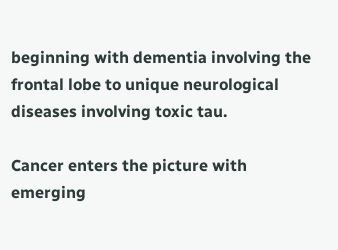beginning with dementia involving the frontal lobe to unique neurological diseases involving toxic tau.

Cancer enters the picture with emerging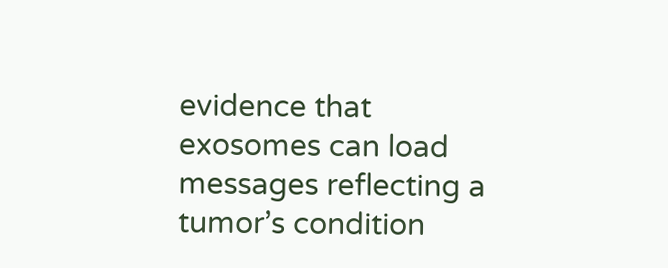evidence that exosomes can load messages reflecting a tumor’s condition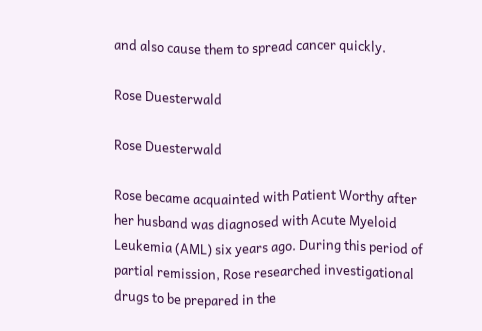and also cause them to spread cancer quickly.

Rose Duesterwald

Rose Duesterwald

Rose became acquainted with Patient Worthy after her husband was diagnosed with Acute Myeloid Leukemia (AML) six years ago. During this period of partial remission, Rose researched investigational drugs to be prepared in the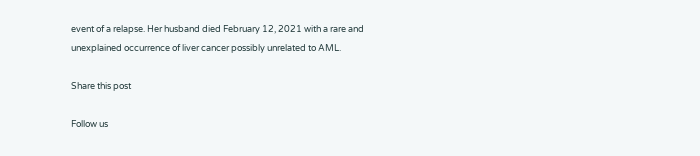event of a relapse. Her husband died February 12, 2021 with a rare and unexplained occurrence of liver cancer possibly unrelated to AML.

Share this post

Follow us